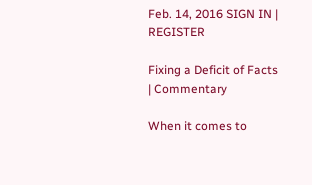Feb. 14, 2016 SIGN IN | REGISTER

Fixing a Deficit of Facts | Commentary

When it comes to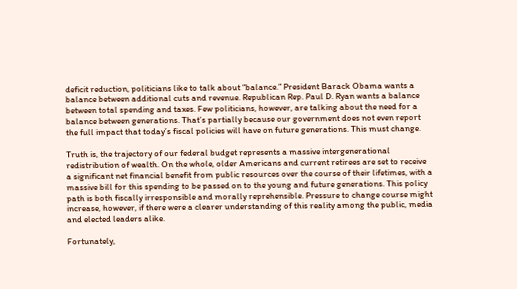deficit reduction, politicians like to talk about “balance.” President Barack Obama wants a balance between additional cuts and revenue. Republican Rep. Paul D. Ryan wants a balance between total spending and taxes. Few politicians, however, are talking about the need for a balance between generations. That’s partially because our government does not even report the full impact that today’s fiscal policies will have on future generations. This must change.

Truth is, the trajectory of our federal budget represents a massive intergenerational redistribution of wealth. On the whole, older Americans and current retirees are set to receive a significant net financial benefit from public resources over the course of their lifetimes, with a massive bill for this spending to be passed on to the young and future generations. This policy path is both fiscally irresponsible and morally reprehensible. Pressure to change course might increase, however, if there were a clearer understanding of this reality among the public, media and elected leaders alike.

Fortunately,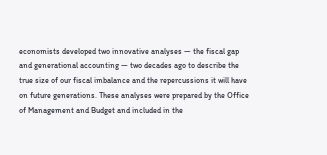economists developed two innovative analyses — the fiscal gap and generational accounting — two decades ago to describe the true size of our fiscal imbalance and the repercussions it will have on future generations. These analyses were prepared by the Office of Management and Budget and included in the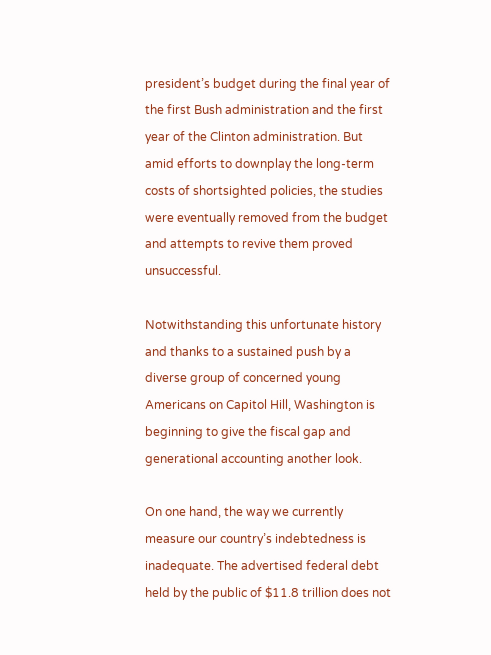president’s budget during the final year of the first Bush administration and the first year of the Clinton administration. But amid efforts to downplay the long-term costs of shortsighted policies, the studies were eventually removed from the budget and attempts to revive them proved unsuccessful.

Notwithstanding this unfortunate history and thanks to a sustained push by a diverse group of concerned young Americans on Capitol Hill, Washington is beginning to give the fiscal gap and generational accounting another look.

On one hand, the way we currently measure our country’s indebtedness is inadequate. The advertised federal debt held by the public of $11.8 trillion does not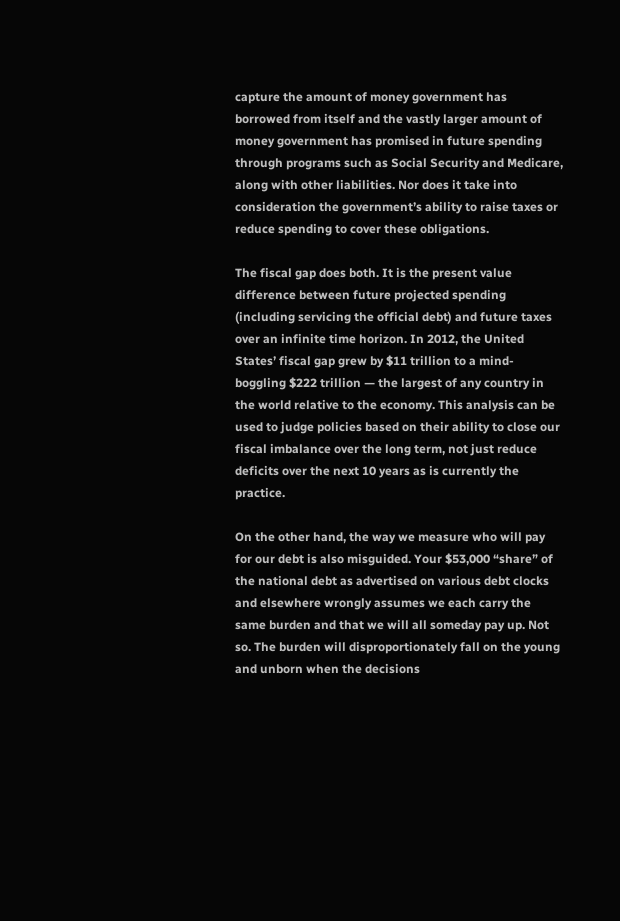capture the amount of money government has borrowed from itself and the vastly larger amount of money government has promised in future spending through programs such as Social Security and Medicare, along with other liabilities. Nor does it take into consideration the government’s ability to raise taxes or reduce spending to cover these obligations.

The fiscal gap does both. It is the present value difference between future projected spending (including servicing the official debt) and future taxes over an infinite time horizon. In 2012, the United States’ fiscal gap grew by $11 trillion to a mind-boggling $222 trillion — the largest of any country in the world relative to the economy. This analysis can be used to judge policies based on their ability to close our fiscal imbalance over the long term, not just reduce deficits over the next 10 years as is currently the practice.

On the other hand, the way we measure who will pay for our debt is also misguided. Your $53,000 “share” of the national debt as advertised on various debt clocks and elsewhere wrongly assumes we each carry the same burden and that we will all someday pay up. Not so. The burden will disproportionately fall on the young and unborn when the decisions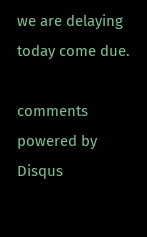we are delaying today come due.

comments powered by Disqus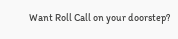Want Roll Call on your doorstep?